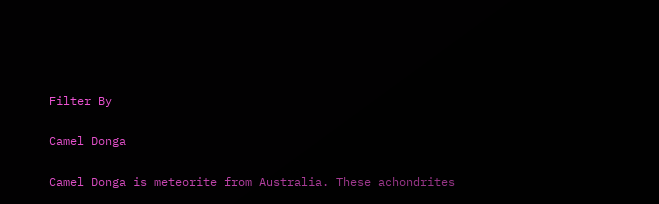Filter By

Camel Donga

Camel Donga is meteorite from Australia. These achondrites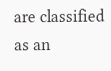are classified as an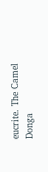eucrite. The Camel Donga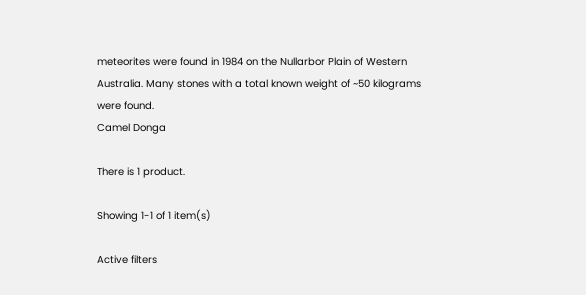meteorites were found in 1984 on the Nullarbor Plain of Western Australia. Many stones with a total known weight of ~50 kilograms were found.
Camel Donga

There is 1 product.

Showing 1-1 of 1 item(s)

Active filters